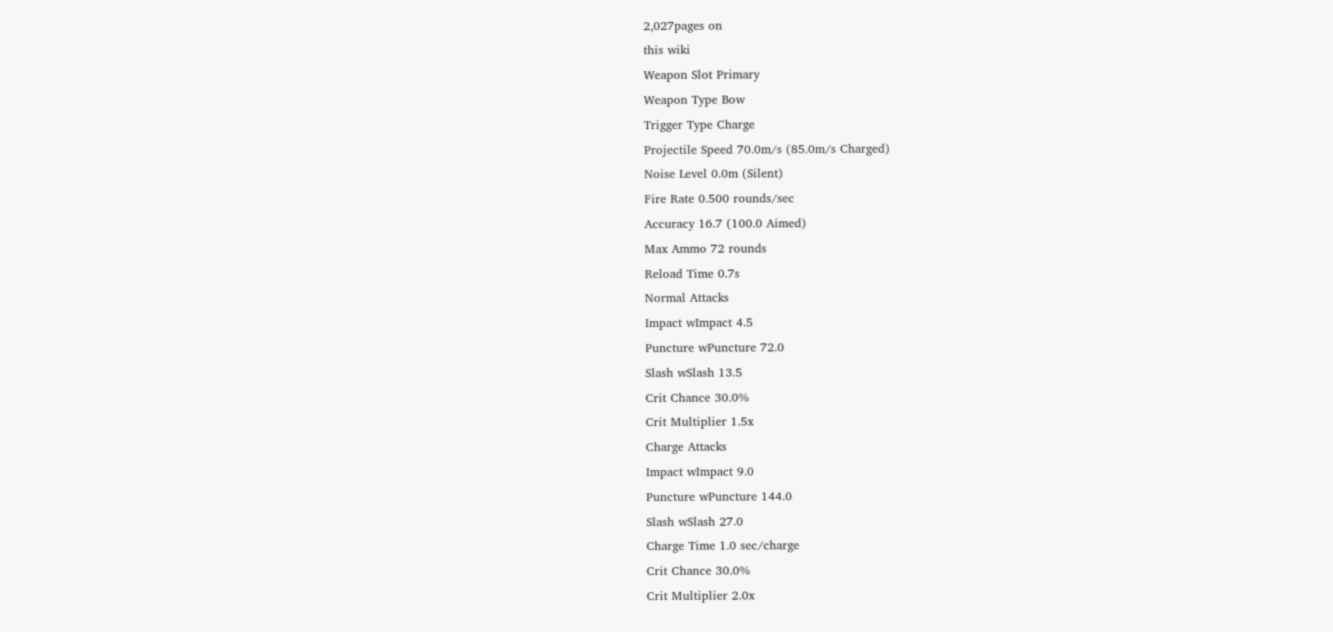2,027pages on
this wiki
Weapon Slot Primary
Weapon Type Bow
Trigger Type Charge
Projectile Speed 70.0m/s (85.0m/s Charged)
Noise Level 0.0m (Silent)
Fire Rate 0.500 rounds/sec
Accuracy 16.7 (100.0 Aimed)
Max Ammo 72 rounds
Reload Time 0.7s
Normal Attacks
Impact wImpact 4.5
Puncture wPuncture 72.0
Slash wSlash 13.5
Crit Chance 30.0%
Crit Multiplier 1.5x
Charge Attacks
Impact wImpact 9.0
Puncture wPuncture 144.0
Slash wSlash 27.0
Charge Time 1.0 sec/charge
Crit Chance 30.0%
Crit Multiplier 2.0x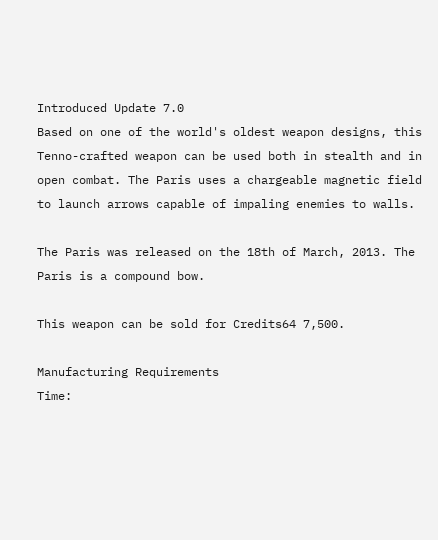Introduced Update 7.0
Based on one of the world's oldest weapon designs, this Tenno-crafted weapon can be used both in stealth and in open combat. The Paris uses a chargeable magnetic field to launch arrows capable of impaling enemies to walls.

The Paris was released on the 18th of March, 2013. The Paris is a compound bow.

This weapon can be sold for Credits64 7,500.

Manufacturing Requirements
Time: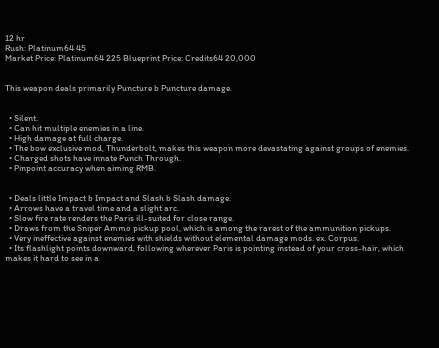12 hr
Rush: Platinum64 45
Market Price: Platinum64 225 Blueprint Price: Credits64 20,000


This weapon deals primarily Puncture b Puncture damage.


  • Silent.
  • Can hit multiple enemies in a line.
  • High damage at full charge.
  • The bow exclusive mod, Thunderbolt, makes this weapon more devastating against groups of enemies.
  • Charged shots have innate Punch Through.
  • Pinpoint accuracy when aiming RMB.


  • Deals little Impact b Impact and Slash b Slash damage.
  • Arrows have a travel time and a slight arc.
  • Slow fire rate renders the Paris ill-suited for close range.
  • Draws from the Sniper Ammo pickup pool, which is among the rarest of the ammunition pickups.
  • Very ineffective against enemies with shields without elemental damage mods. ex. Corpus.
  • Its flashlight points downward, following wherever Paris is pointing instead of your cross-hair, which makes it hard to see in a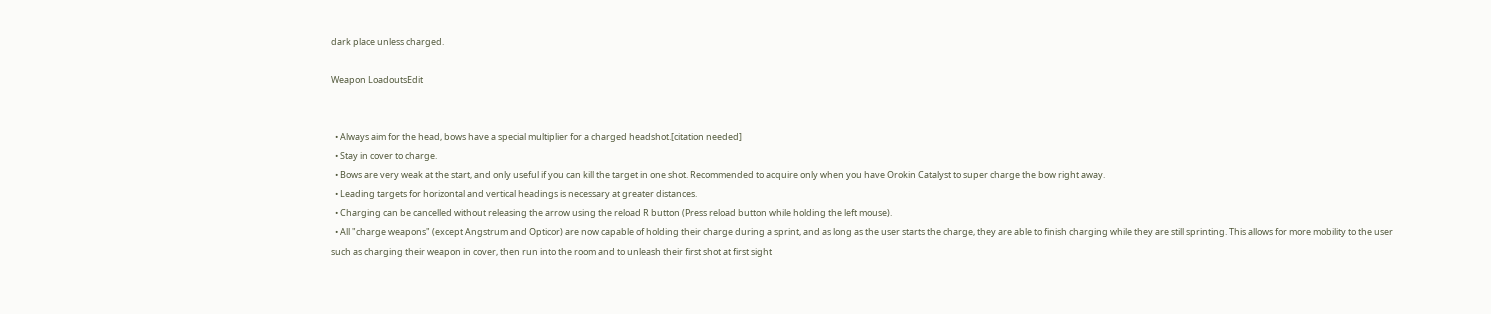dark place unless charged.

Weapon LoadoutsEdit


  • Always aim for the head, bows have a special multiplier for a charged headshot.[citation needed]
  • Stay in cover to charge.
  • Bows are very weak at the start, and only useful if you can kill the target in one shot. Recommended to acquire only when you have Orokin Catalyst to super charge the bow right away.
  • Leading targets for horizontal and vertical headings is necessary at greater distances.
  • Charging can be cancelled without releasing the arrow using the reload R button (Press reload button while holding the left mouse).
  • All "charge weapons" (except Angstrum and Opticor) are now capable of holding their charge during a sprint, and as long as the user starts the charge, they are able to finish charging while they are still sprinting. This allows for more mobility to the user such as charging their weapon in cover, then run into the room and to unleash their first shot at first sight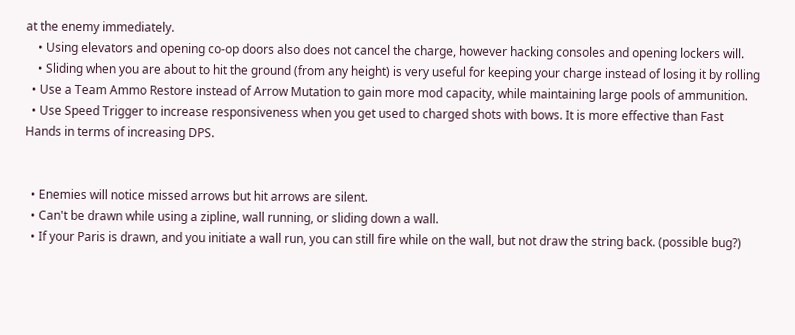at the enemy immediately.
    • Using elevators and opening co-op doors also does not cancel the charge, however hacking consoles and opening lockers will.
    • Sliding when you are about to hit the ground (from any height) is very useful for keeping your charge instead of losing it by rolling
  • Use a Team Ammo Restore instead of Arrow Mutation to gain more mod capacity, while maintaining large pools of ammunition.
  • Use Speed Trigger to increase responsiveness when you get used to charged shots with bows. It is more effective than Fast Hands in terms of increasing DPS.


  • Enemies will notice missed arrows but hit arrows are silent.
  • Can't be drawn while using a zipline, wall running, or sliding down a wall.
  • If your Paris is drawn, and you initiate a wall run, you can still fire while on the wall, but not draw the string back. (possible bug?)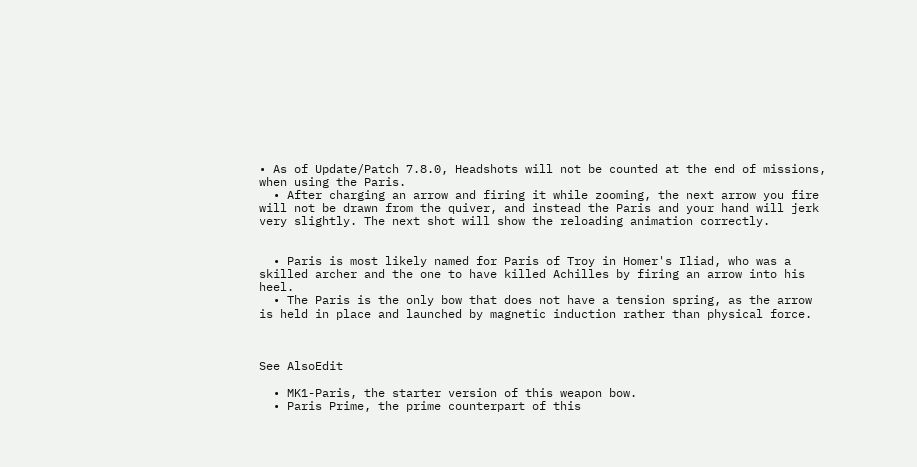• As of Update/Patch 7.8.0, Headshots will not be counted at the end of missions, when using the Paris.
  • After charging an arrow and firing it while zooming, the next arrow you fire will not be drawn from the quiver, and instead the Paris and your hand will jerk very slightly. The next shot will show the reloading animation correctly.


  • Paris is most likely named for Paris of Troy in Homer's Iliad, who was a skilled archer and the one to have killed Achilles by firing an arrow into his heel.
  • The Paris is the only bow that does not have a tension spring, as the arrow is held in place and launched by magnetic induction rather than physical force.



See AlsoEdit

  • MK1-Paris, the starter version of this weapon bow.
  • Paris Prime, the prime counterpart of this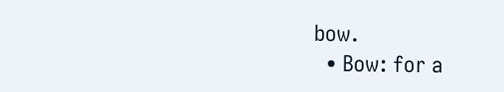bow.
  • Bow: for a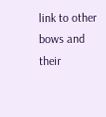link to other bows and their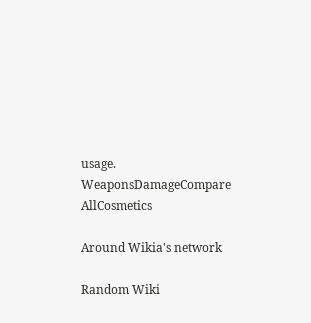usage.
WeaponsDamageCompare AllCosmetics

Around Wikia's network

Random Wiki